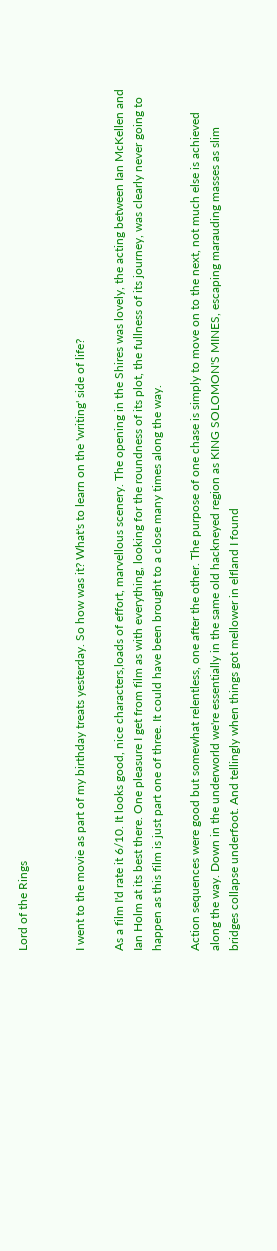Lord of the Rings


I went to the movie as part of my birthday treats yesterday. So how was it? What's to learn on the 'writing' side of life?

As a film I'd rate it 6/10. It looks good, nice characters,loads of effort, marvellous scenery. The opening in the Shires was lovely, the acting between Ian McKellen and Ian Holm at its best there. One pleasure I get from film as with everything, looking for the roundness of its plot, the fullness of its journey, was clearly never going to happen as this film is just part one of three. It could have been brought to a close many times along the way.

Action sequences were good but somewhat relentless, one after the other. The purpose of one chase is simply to move on to the next, not much else is achieved along the way. Down in the underworld we're essentially in the same old hackneyed region as KING SOLOMON'S MINES, escaping marauding masses as slim bridges collapse underfoot. And tellingly when things got mellower in elfland I found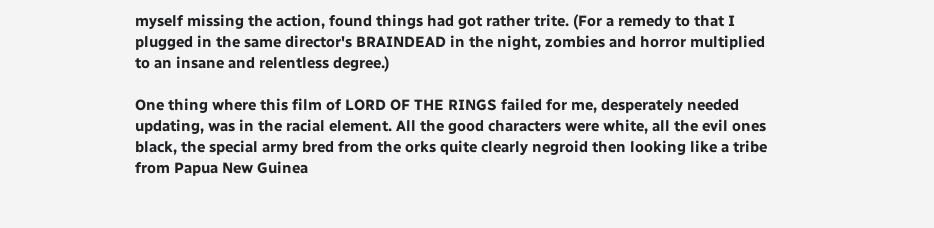myself missing the action, found things had got rather trite. (For a remedy to that I plugged in the same director's BRAINDEAD in the night, zombies and horror multiplied to an insane and relentless degree.)

One thing where this film of LORD OF THE RINGS failed for me, desperately needed updating, was in the racial element. All the good characters were white, all the evil ones black, the special army bred from the orks quite clearly negroid then looking like a tribe from Papua New Guinea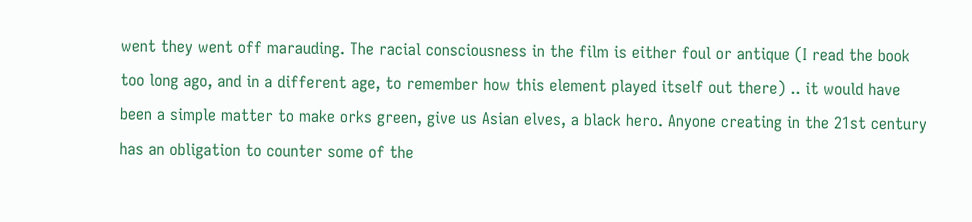went they went off marauding. The racial consciousness in the film is either foul or antique (I read the book too long ago, and in a different age, to remember how this element played itself out there) .. it would have been a simple matter to make orks green, give us Asian elves, a black hero. Anyone creating in the 21st century has an obligation to counter some of the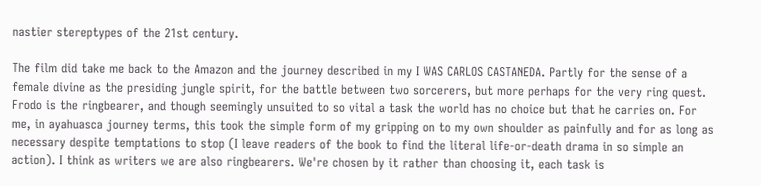nastier stereptypes of the 21st century.

The film did take me back to the Amazon and the journey described in my I WAS CARLOS CASTANEDA. Partly for the sense of a female divine as the presiding jungle spirit, for the battle between two sorcerers, but more perhaps for the very ring quest. Frodo is the ringbearer, and though seemingly unsuited to so vital a task the world has no choice but that he carries on. For me, in ayahuasca journey terms, this took the simple form of my gripping on to my own shoulder as painfully and for as long as necessary despite temptations to stop (I leave readers of the book to find the literal life-or-death drama in so simple an action). I think as writers we are also ringbearers. We're chosen by it rather than choosing it, each task is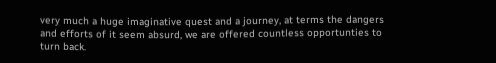very much a huge imaginative quest and a journey, at terms the dangers and efforts of it seem absurd, we are offered countless opportunties to turn back.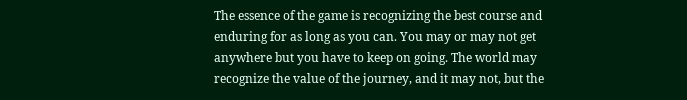The essence of the game is recognizing the best course and enduring for as long as you can. You may or may not get anywhere but you have to keep on going. The world may recognize the value of the journey, and it may not, but the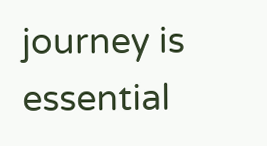journey is essential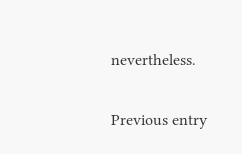nevertheless.

Previous entry